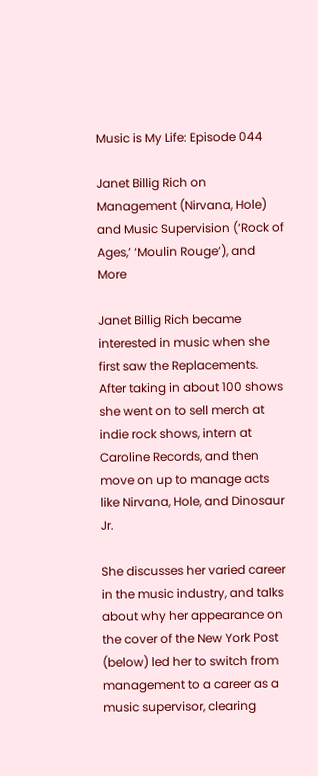Music is My Life: Episode 044

Janet Billig Rich on Management (Nirvana, Hole) and Music Supervision (‘Rock of Ages,’ ‘Moulin Rouge’), and More

Janet Billig Rich became interested in music when she first saw the Replacements. After taking in about 100 shows she went on to sell merch at indie rock shows, intern at Caroline Records, and then move on up to manage acts like Nirvana, Hole, and Dinosaur Jr.

She discusses her varied career in the music industry, and talks about why her appearance on the cover of the New York Post (below) led her to switch from management to a career as a music supervisor, clearing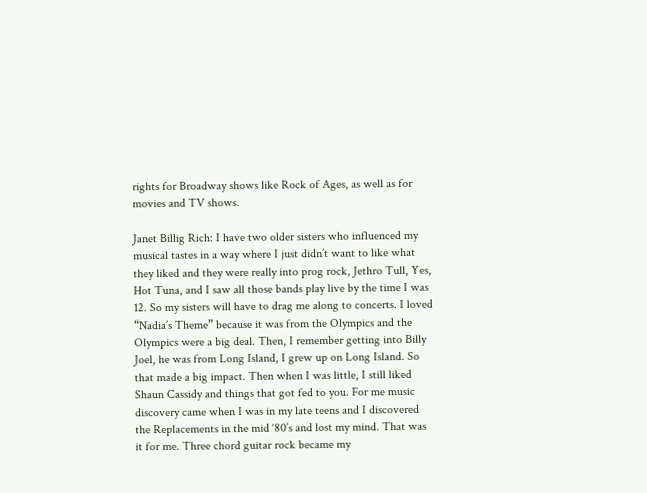rights for Broadway shows like Rock of Ages, as well as for movies and TV shows.

Janet Billig Rich: I have two older sisters who influenced my musical tastes in a way where I just didn’t want to like what they liked and they were really into prog rock, Jethro Tull, Yes, Hot Tuna, and I saw all those bands play live by the time I was 12. So my sisters will have to drag me along to concerts. I loved “Nadia’s Theme” because it was from the Olympics and the Olympics were a big deal. Then, I remember getting into Billy Joel, he was from Long Island, I grew up on Long Island. So that made a big impact. Then when I was little, I still liked Shaun Cassidy and things that got fed to you. For me music discovery came when I was in my late teens and I discovered the Replacements in the mid ‘80’s and lost my mind. That was it for me. Three chord guitar rock became my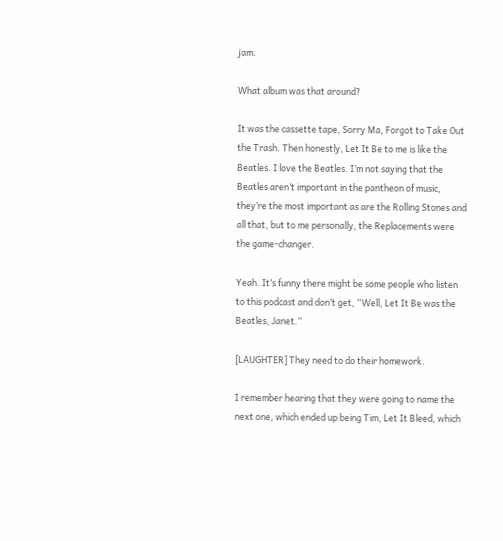jam.

What album was that around?

It was the cassette tape, Sorry Ma, Forgot to Take Out the Trash. Then honestly, Let It Be to me is like the Beatles. I love the Beatles. I’m not saying that the Beatles aren’t important in the pantheon of music, they’re the most important as are the Rolling Stones and all that, but to me personally, the Replacements were the game-changer.

Yeah. It’s funny there might be some people who listen to this podcast and don’t get, “Well, Let It Be was the Beatles, Janet.”

[LAUGHTER] They need to do their homework.

I remember hearing that they were going to name the next one, which ended up being Tim, Let It Bleed, which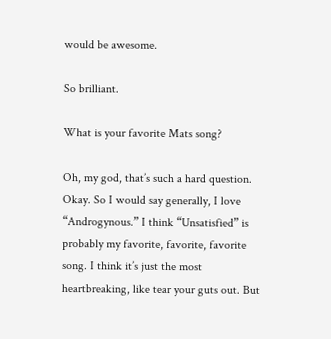would be awesome.

So brilliant.

What is your favorite Mats song?

Oh, my god, that’s such a hard question. Okay. So I would say generally, I love “Androgynous.” I think “Unsatisfied” is probably my favorite, favorite, favorite song. I think it’s just the most heartbreaking, like tear your guts out. But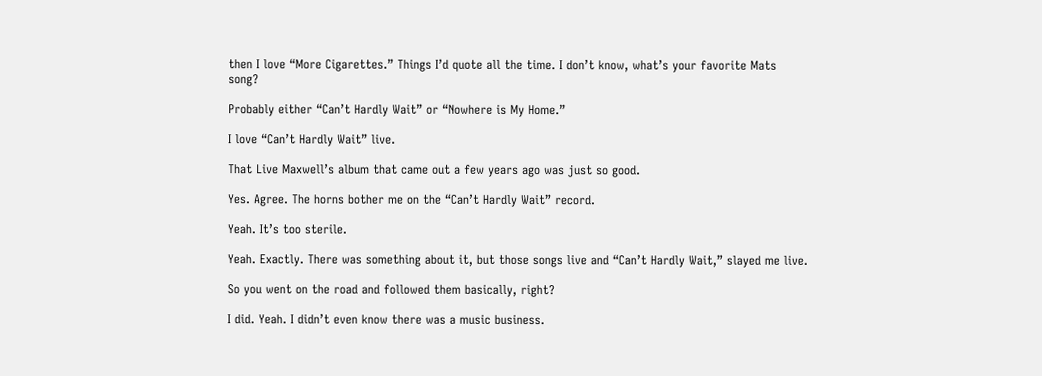then I love “More Cigarettes.” Things I’d quote all the time. I don’t know, what’s your favorite Mats song?

Probably either “Can’t Hardly Wait” or “Nowhere is My Home.”

I love “Can’t Hardly Wait” live.

That Live Maxwell’s album that came out a few years ago was just so good.

Yes. Agree. The horns bother me on the “Can’t Hardly Wait” record.

Yeah. It’s too sterile.

Yeah. Exactly. There was something about it, but those songs live and “Can’t Hardly Wait,” slayed me live.

So you went on the road and followed them basically, right?

I did. Yeah. I didn’t even know there was a music business.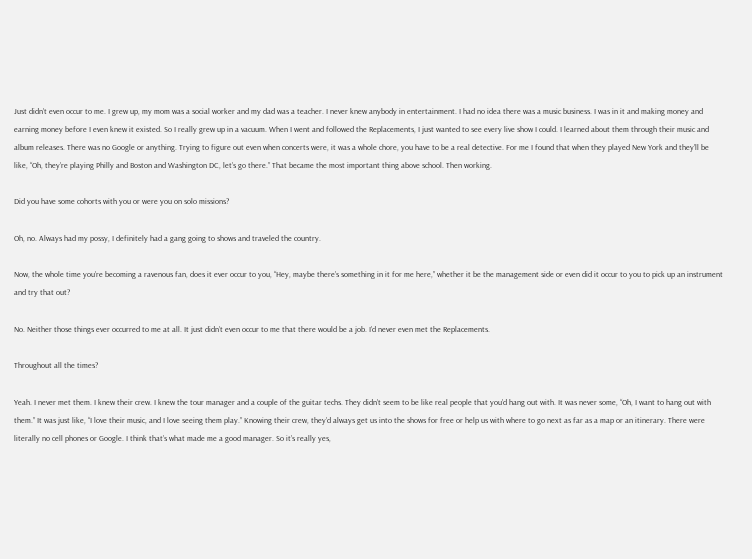Just didn’t even occur to me. I grew up, my mom was a social worker and my dad was a teacher. I never knew anybody in entertainment. I had no idea there was a music business. I was in it and making money and earning money before I even knew it existed. So I really grew up in a vacuum. When I went and followed the Replacements, I just wanted to see every live show I could. I learned about them through their music and album releases. There was no Google or anything. Trying to figure out even when concerts were, it was a whole chore, you have to be a real detective. For me I found that when they played New York and they’ll be like, “Oh, they’re playing Philly and Boston and Washington DC, let’s go there.” That became the most important thing above school. Then working.

Did you have some cohorts with you or were you on solo missions?

Oh, no. Always had my possy, I definitely had a gang going to shows and traveled the country.

Now, the whole time you’re becoming a ravenous fan, does it ever occur to you, “Hey, maybe there’s something in it for me here,” whether it be the management side or even did it occur to you to pick up an instrument and try that out?

No. Neither those things ever occurred to me at all. It just didn’t even occur to me that there would be a job. I’d never even met the Replacements.

Throughout all the times?

Yeah. I never met them. I knew their crew. I knew the tour manager and a couple of the guitar techs. They didn’t seem to be like real people that you’d hang out with. It was never some, “Oh, I want to hang out with them.” It was just like, “I love their music, and I love seeing them play.” Knowing their crew, they’d always get us into the shows for free or help us with where to go next as far as a map or an itinerary. There were literally no cell phones or Google. I think that’s what made me a good manager. So it’s really yes,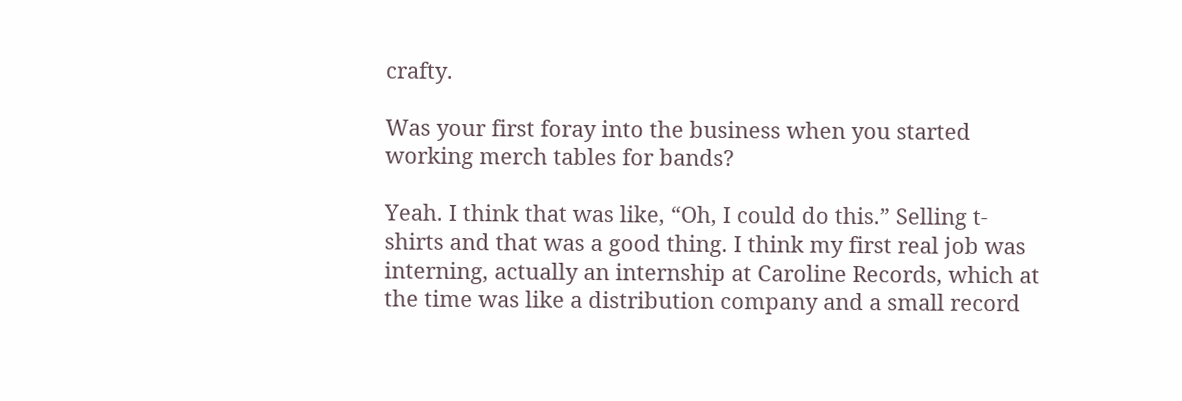crafty.

Was your first foray into the business when you started working merch tables for bands?

Yeah. I think that was like, “Oh, I could do this.” Selling t-shirts and that was a good thing. I think my first real job was interning, actually an internship at Caroline Records, which at the time was like a distribution company and a small record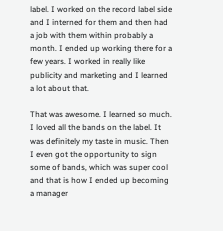label. I worked on the record label side and I interned for them and then had a job with them within probably a month. I ended up working there for a few years. I worked in really like publicity and marketing and I learned a lot about that.

That was awesome. I learned so much. I loved all the bands on the label. It was definitely my taste in music. Then I even got the opportunity to sign some of bands, which was super cool and that is how I ended up becoming a manager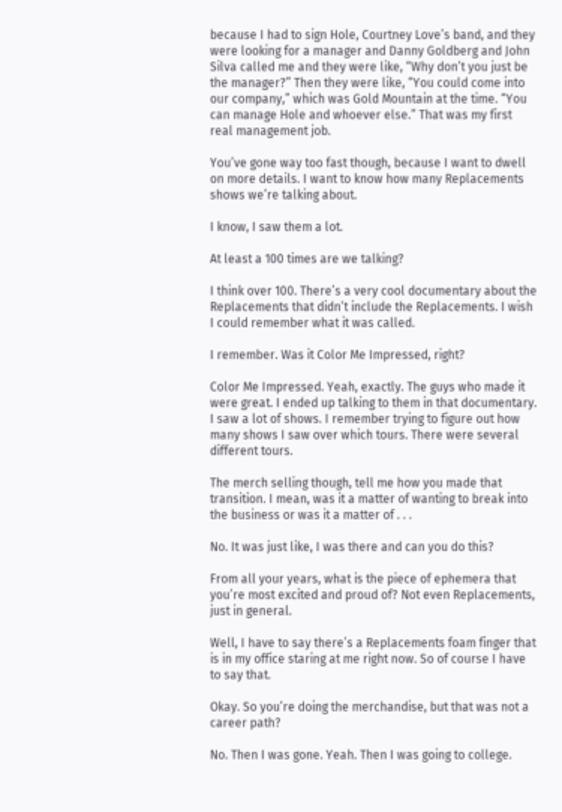because I had to sign Hole, Courtney Love’s band, and they were looking for a manager and Danny Goldberg and John Silva called me and they were like, “Why don’t you just be the manager?” Then they were like, “You could come into our company,” which was Gold Mountain at the time. “You can manage Hole and whoever else.” That was my first real management job.

You’ve gone way too fast though, because I want to dwell on more details. I want to know how many Replacements shows we’re talking about.

I know, I saw them a lot.

At least a 100 times are we talking?

I think over 100. There’s a very cool documentary about the Replacements that didn’t include the Replacements. I wish I could remember what it was called.

I remember. Was it Color Me Impressed, right?

Color Me Impressed. Yeah, exactly. The guys who made it were great. I ended up talking to them in that documentary. I saw a lot of shows. I remember trying to figure out how many shows I saw over which tours. There were several different tours.

The merch selling though, tell me how you made that transition. I mean, was it a matter of wanting to break into the business or was it a matter of . . .

No. It was just like, I was there and can you do this?

From all your years, what is the piece of ephemera that you’re most excited and proud of? Not even Replacements, just in general.

Well, I have to say there’s a Replacements foam finger that is in my office staring at me right now. So of course I have to say that.

Okay. So you’re doing the merchandise, but that was not a career path?

No. Then I was gone. Yeah. Then I was going to college.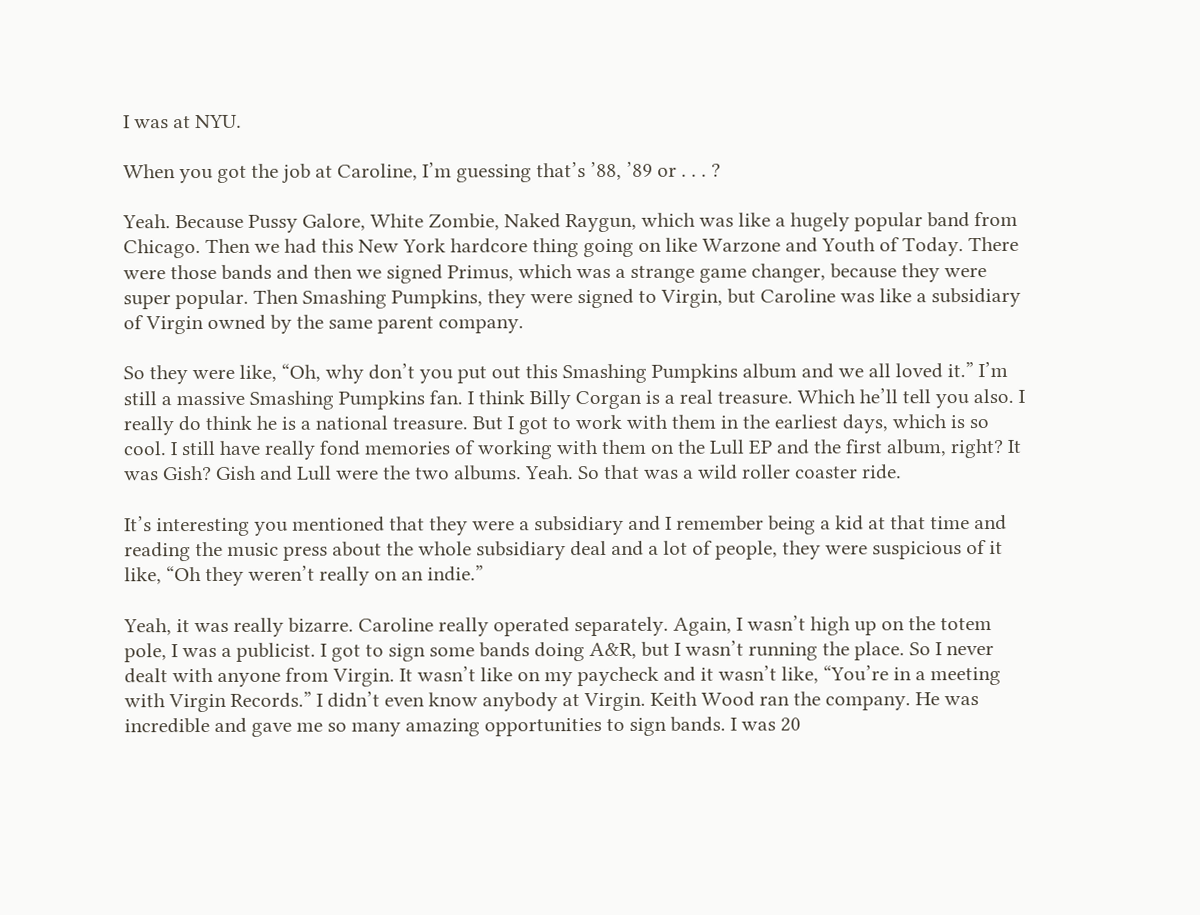I was at NYU.

When you got the job at Caroline, I’m guessing that’s ’88, ’89 or . . . ?

Yeah. Because Pussy Galore, White Zombie, Naked Raygun, which was like a hugely popular band from Chicago. Then we had this New York hardcore thing going on like Warzone and Youth of Today. There were those bands and then we signed Primus, which was a strange game changer, because they were super popular. Then Smashing Pumpkins, they were signed to Virgin, but Caroline was like a subsidiary of Virgin owned by the same parent company.

So they were like, “Oh, why don’t you put out this Smashing Pumpkins album and we all loved it.” I’m still a massive Smashing Pumpkins fan. I think Billy Corgan is a real treasure. Which he’ll tell you also. I really do think he is a national treasure. But I got to work with them in the earliest days, which is so cool. I still have really fond memories of working with them on the Lull EP and the first album, right? It was Gish? Gish and Lull were the two albums. Yeah. So that was a wild roller coaster ride.

It’s interesting you mentioned that they were a subsidiary and I remember being a kid at that time and reading the music press about the whole subsidiary deal and a lot of people, they were suspicious of it like, “Oh they weren’t really on an indie.”

Yeah, it was really bizarre. Caroline really operated separately. Again, I wasn’t high up on the totem pole, I was a publicist. I got to sign some bands doing A&R, but I wasn’t running the place. So I never dealt with anyone from Virgin. It wasn’t like on my paycheck and it wasn’t like, “You’re in a meeting with Virgin Records.” I didn’t even know anybody at Virgin. Keith Wood ran the company. He was incredible and gave me so many amazing opportunities to sign bands. I was 20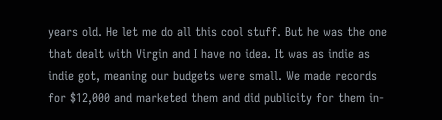years old. He let me do all this cool stuff. But he was the one that dealt with Virgin and I have no idea. It was as indie as indie got, meaning our budgets were small. We made records for $12,000 and marketed them and did publicity for them in-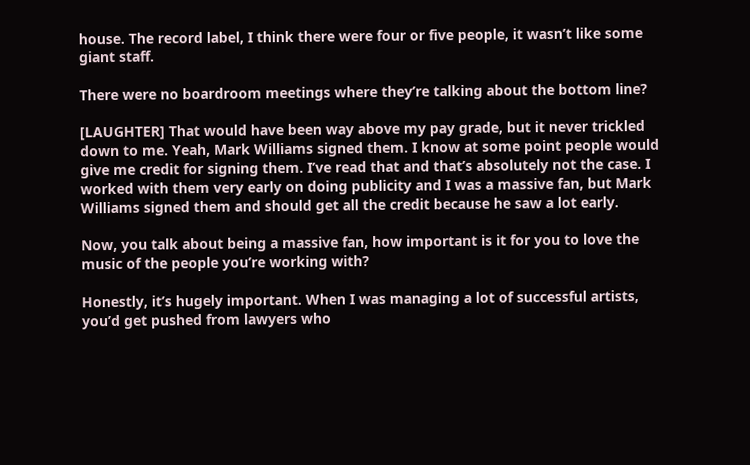house. The record label, I think there were four or five people, it wasn’t like some giant staff.

There were no boardroom meetings where they’re talking about the bottom line?

[LAUGHTER] That would have been way above my pay grade, but it never trickled down to me. Yeah, Mark Williams signed them. I know at some point people would give me credit for signing them. I’ve read that and that’s absolutely not the case. I worked with them very early on doing publicity and I was a massive fan, but Mark Williams signed them and should get all the credit because he saw a lot early.

Now, you talk about being a massive fan, how important is it for you to love the music of the people you’re working with?

Honestly, it’s hugely important. When I was managing a lot of successful artists, you’d get pushed from lawyers who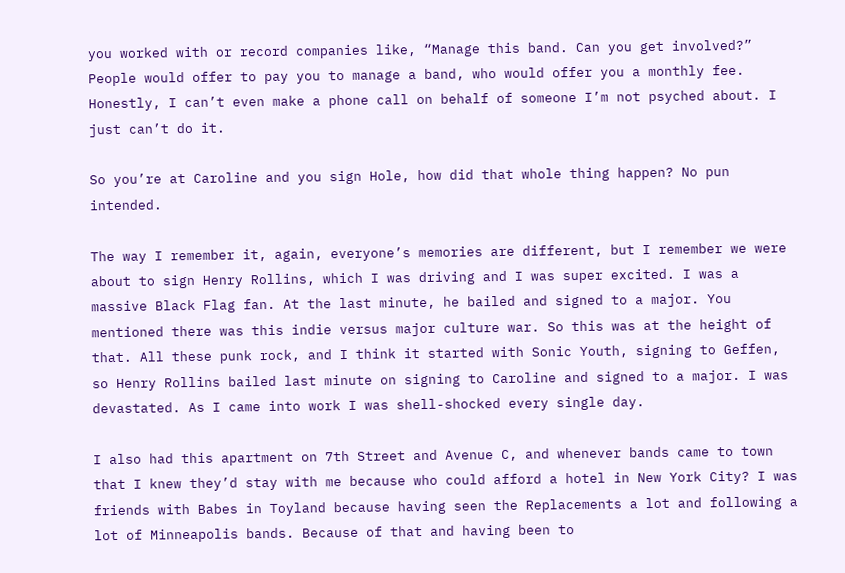you worked with or record companies like, “Manage this band. Can you get involved?” People would offer to pay you to manage a band, who would offer you a monthly fee. Honestly, I can’t even make a phone call on behalf of someone I’m not psyched about. I just can’t do it.

So you’re at Caroline and you sign Hole, how did that whole thing happen? No pun intended.

The way I remember it, again, everyone’s memories are different, but I remember we were about to sign Henry Rollins, which I was driving and I was super excited. I was a massive Black Flag fan. At the last minute, he bailed and signed to a major. You mentioned there was this indie versus major culture war. So this was at the height of that. All these punk rock, and I think it started with Sonic Youth, signing to Geffen, so Henry Rollins bailed last minute on signing to Caroline and signed to a major. I was devastated. As I came into work I was shell-shocked every single day.

I also had this apartment on 7th Street and Avenue C, and whenever bands came to town that I knew they’d stay with me because who could afford a hotel in New York City? I was friends with Babes in Toyland because having seen the Replacements a lot and following a lot of Minneapolis bands. Because of that and having been to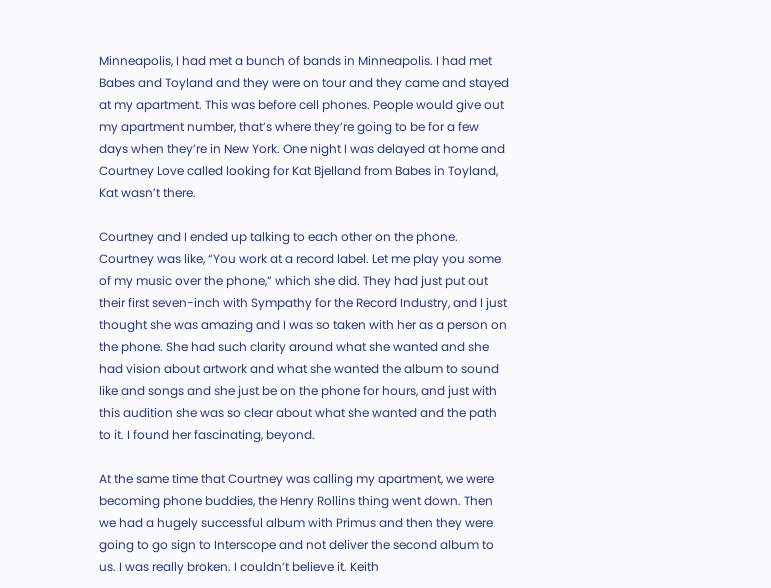Minneapolis, I had met a bunch of bands in Minneapolis. I had met Babes and Toyland and they were on tour and they came and stayed at my apartment. This was before cell phones. People would give out my apartment number, that’s where they’re going to be for a few days when they’re in New York. One night I was delayed at home and Courtney Love called looking for Kat Bjelland from Babes in Toyland, Kat wasn’t there.

Courtney and I ended up talking to each other on the phone. Courtney was like, “You work at a record label. Let me play you some of my music over the phone,” which she did. They had just put out their first seven-inch with Sympathy for the Record Industry, and I just thought she was amazing and I was so taken with her as a person on the phone. She had such clarity around what she wanted and she had vision about artwork and what she wanted the album to sound like and songs and she just be on the phone for hours, and just with this audition she was so clear about what she wanted and the path to it. I found her fascinating, beyond.

At the same time that Courtney was calling my apartment, we were becoming phone buddies, the Henry Rollins thing went down. Then we had a hugely successful album with Primus and then they were going to go sign to Interscope and not deliver the second album to us. I was really broken. I couldn’t believe it. Keith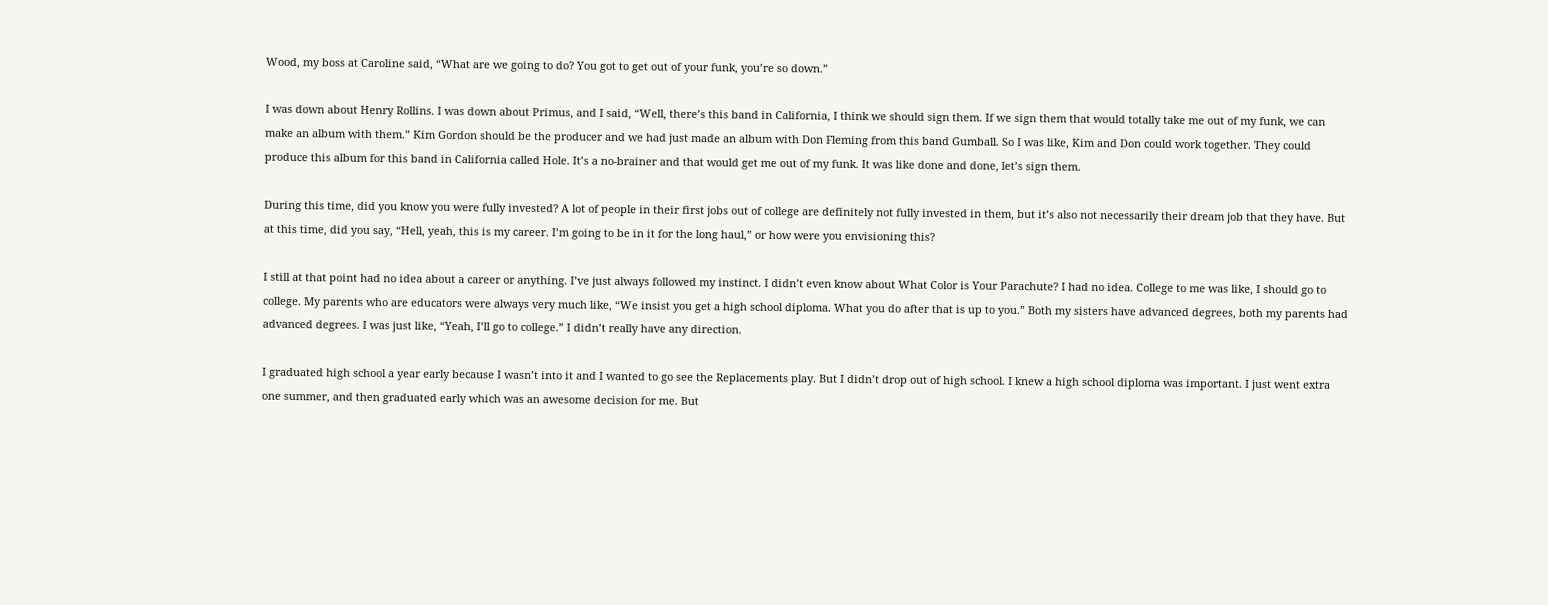Wood, my boss at Caroline said, “What are we going to do? You got to get out of your funk, you’re so down.”

I was down about Henry Rollins. I was down about Primus, and I said, “Well, there’s this band in California, I think we should sign them. If we sign them that would totally take me out of my funk, we can make an album with them.” Kim Gordon should be the producer and we had just made an album with Don Fleming from this band Gumball. So I was like, Kim and Don could work together. They could produce this album for this band in California called Hole. It’s a no-brainer and that would get me out of my funk. It was like done and done, let’s sign them.

During this time, did you know you were fully invested? A lot of people in their first jobs out of college are definitely not fully invested in them, but it’s also not necessarily their dream job that they have. But at this time, did you say, “Hell, yeah, this is my career. I’m going to be in it for the long haul,” or how were you envisioning this?

I still at that point had no idea about a career or anything. I’ve just always followed my instinct. I didn’t even know about What Color is Your Parachute? I had no idea. College to me was like, I should go to college. My parents who are educators were always very much like, “We insist you get a high school diploma. What you do after that is up to you.” Both my sisters have advanced degrees, both my parents had advanced degrees. I was just like, “Yeah, I’ll go to college.” I didn’t really have any direction.

I graduated high school a year early because I wasn’t into it and I wanted to go see the Replacements play. But I didn’t drop out of high school. I knew a high school diploma was important. I just went extra one summer, and then graduated early which was an awesome decision for me. But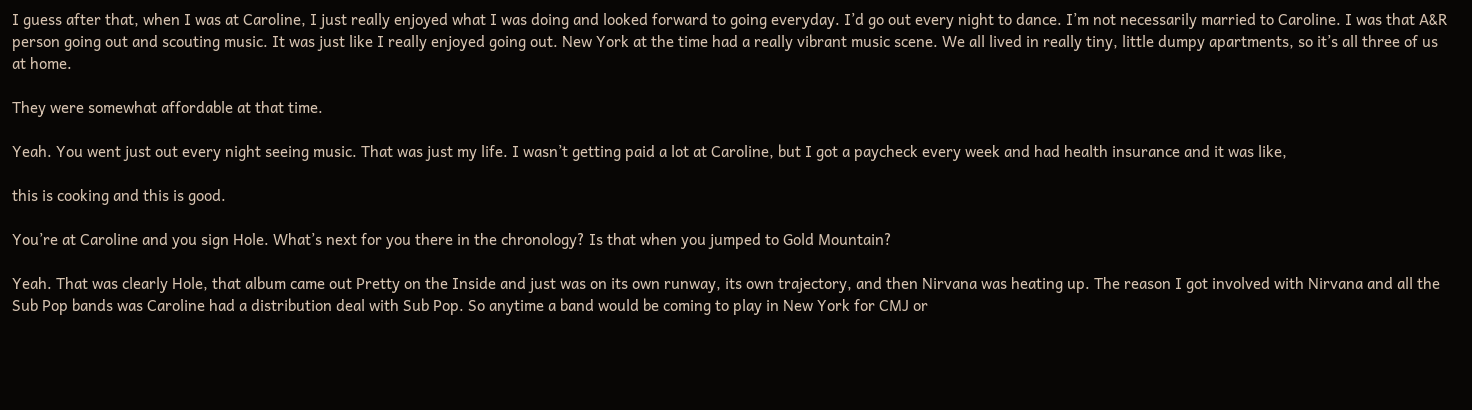I guess after that, when I was at Caroline, I just really enjoyed what I was doing and looked forward to going everyday. I’d go out every night to dance. I’m not necessarily married to Caroline. I was that A&R person going out and scouting music. It was just like I really enjoyed going out. New York at the time had a really vibrant music scene. We all lived in really tiny, little dumpy apartments, so it’s all three of us at home.

They were somewhat affordable at that time.

Yeah. You went just out every night seeing music. That was just my life. I wasn’t getting paid a lot at Caroline, but I got a paycheck every week and had health insurance and it was like,

this is cooking and this is good.

You’re at Caroline and you sign Hole. What’s next for you there in the chronology? Is that when you jumped to Gold Mountain?

Yeah. That was clearly Hole, that album came out Pretty on the Inside and just was on its own runway, its own trajectory, and then Nirvana was heating up. The reason I got involved with Nirvana and all the Sub Pop bands was Caroline had a distribution deal with Sub Pop. So anytime a band would be coming to play in New York for CMJ or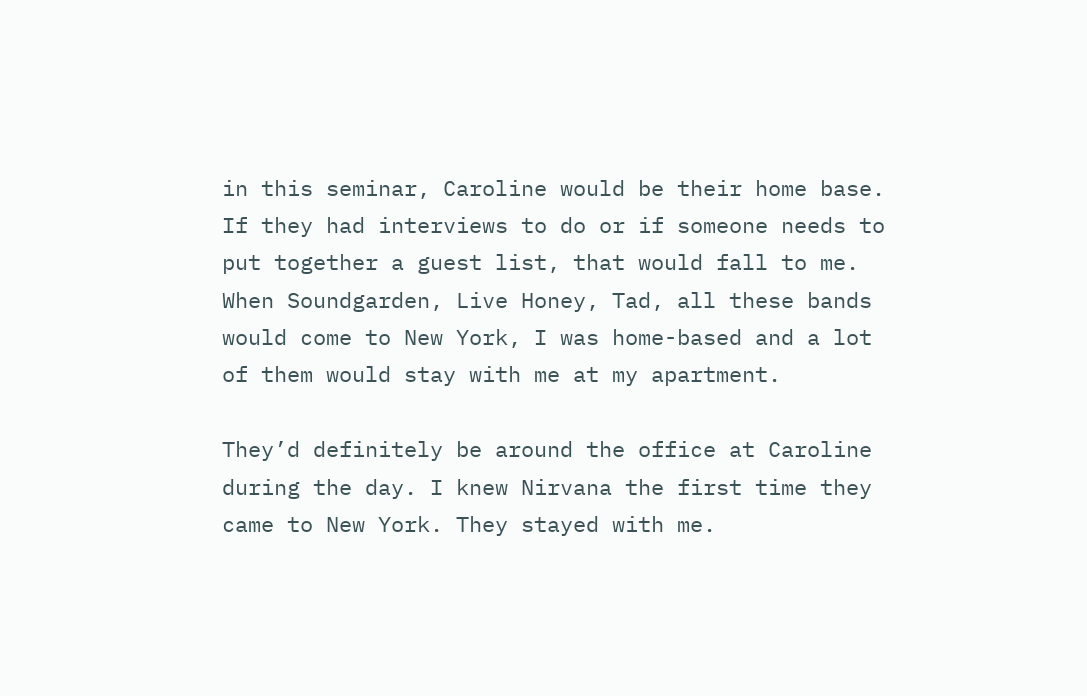in this seminar, Caroline would be their home base. If they had interviews to do or if someone needs to put together a guest list, that would fall to me. When Soundgarden, Live Honey, Tad, all these bands would come to New York, I was home-based and a lot of them would stay with me at my apartment.

They’d definitely be around the office at Caroline during the day. I knew Nirvana the first time they came to New York. They stayed with me.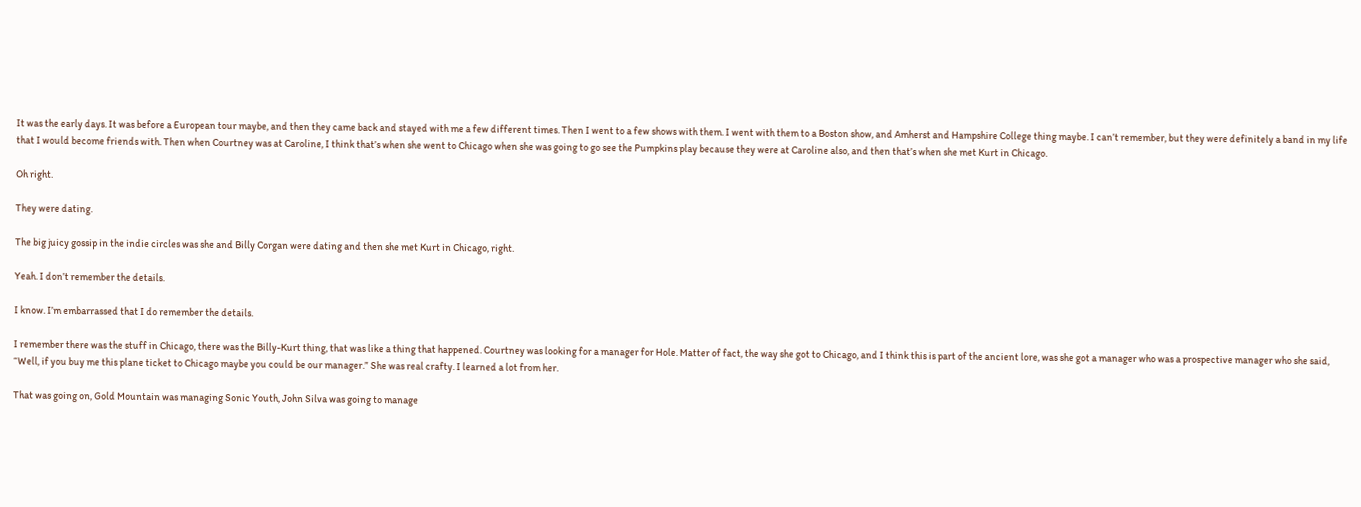It was the early days. It was before a European tour maybe, and then they came back and stayed with me a few different times. Then I went to a few shows with them. I went with them to a Boston show, and Amherst and Hampshire College thing maybe. I can’t remember, but they were definitely a band in my life that I would become friends with. Then when Courtney was at Caroline, I think that’s when she went to Chicago when she was going to go see the Pumpkins play because they were at Caroline also, and then that’s when she met Kurt in Chicago.

Oh right.

They were dating.

The big juicy gossip in the indie circles was she and Billy Corgan were dating and then she met Kurt in Chicago, right.

Yeah. I don’t remember the details.

I know. I’m embarrassed that I do remember the details.

I remember there was the stuff in Chicago, there was the Billy-Kurt thing, that was like a thing that happened. Courtney was looking for a manager for Hole. Matter of fact, the way she got to Chicago, and I think this is part of the ancient lore, was she got a manager who was a prospective manager who she said, “Well, if you buy me this plane ticket to Chicago maybe you could be our manager.” She was real crafty. I learned a lot from her.

That was going on, Gold Mountain was managing Sonic Youth, John Silva was going to manage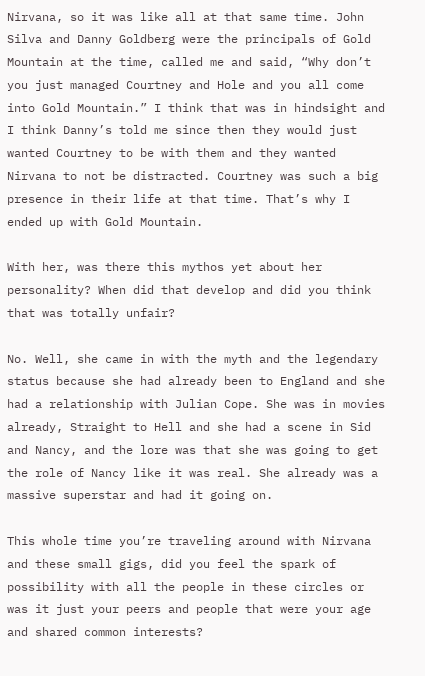Nirvana, so it was like all at that same time. John Silva and Danny Goldberg were the principals of Gold Mountain at the time, called me and said, “Why don’t you just managed Courtney and Hole and you all come into Gold Mountain.” I think that was in hindsight and I think Danny’s told me since then they would just wanted Courtney to be with them and they wanted Nirvana to not be distracted. Courtney was such a big presence in their life at that time. That’s why I ended up with Gold Mountain.

With her, was there this mythos yet about her personality? When did that develop and did you think that was totally unfair?

No. Well, she came in with the myth and the legendary status because she had already been to England and she had a relationship with Julian Cope. She was in movies already, Straight to Hell and she had a scene in Sid and Nancy, and the lore was that she was going to get the role of Nancy like it was real. She already was a massive superstar and had it going on.

This whole time you’re traveling around with Nirvana and these small gigs, did you feel the spark of possibility with all the people in these circles or was it just your peers and people that were your age and shared common interests?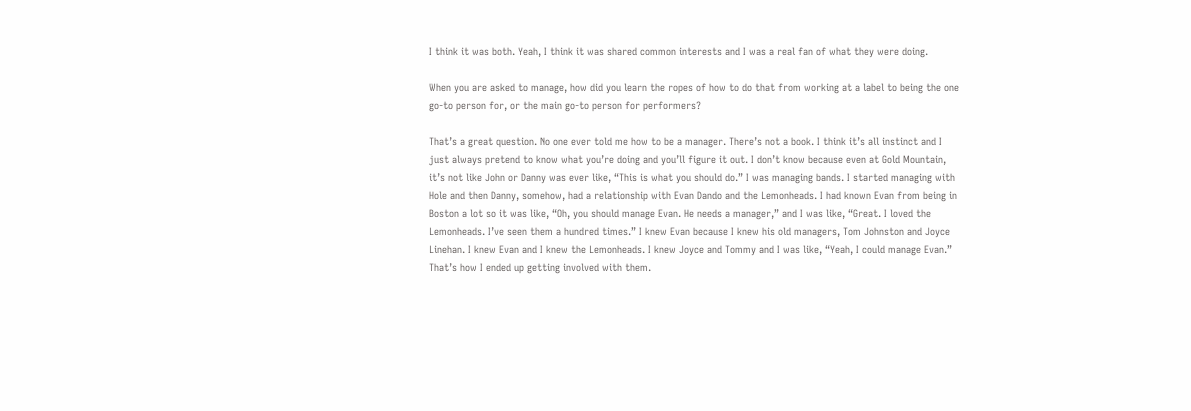I think it was both. Yeah, I think it was shared common interests and I was a real fan of what they were doing.

When you are asked to manage, how did you learn the ropes of how to do that from working at a label to being the one go-to person for, or the main go-to person for performers?

That’s a great question. No one ever told me how to be a manager. There’s not a book. I think it’s all instinct and I just always pretend to know what you’re doing and you’ll figure it out. I don’t know because even at Gold Mountain, it’s not like John or Danny was ever like, “This is what you should do.” I was managing bands. I started managing with Hole and then Danny, somehow, had a relationship with Evan Dando and the Lemonheads. I had known Evan from being in Boston a lot so it was like, “Oh, you should manage Evan. He needs a manager,” and I was like, “Great. I loved the Lemonheads. I’ve seen them a hundred times.” I knew Evan because I knew his old managers, Tom Johnston and Joyce Linehan. I knew Evan and I knew the Lemonheads. I knew Joyce and Tommy and I was like, “Yeah, I could manage Evan.” That’s how I ended up getting involved with them.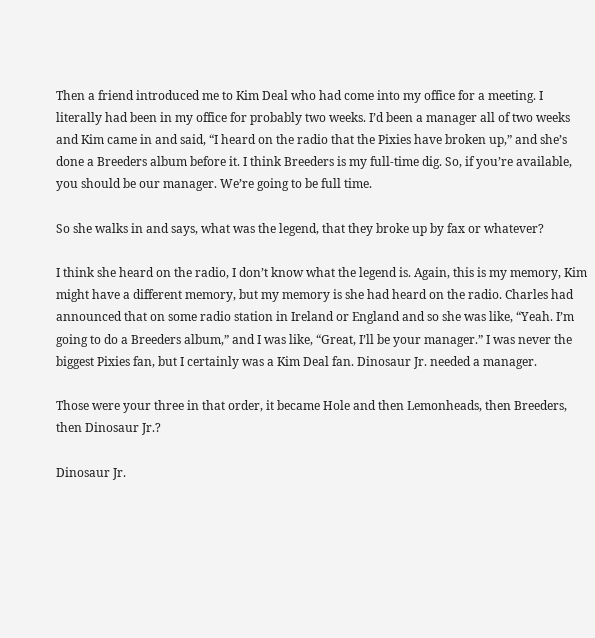Then a friend introduced me to Kim Deal who had come into my office for a meeting. I literally had been in my office for probably two weeks. I’d been a manager all of two weeks and Kim came in and said, “I heard on the radio that the Pixies have broken up,” and she’s done a Breeders album before it. I think Breeders is my full-time dig. So, if you’re available, you should be our manager. We’re going to be full time.

So she walks in and says, what was the legend, that they broke up by fax or whatever?

I think she heard on the radio, I don’t know what the legend is. Again, this is my memory, Kim might have a different memory, but my memory is she had heard on the radio. Charles had announced that on some radio station in Ireland or England and so she was like, “Yeah. I’m going to do a Breeders album,” and I was like, “Great, I’ll be your manager.” I was never the biggest Pixies fan, but I certainly was a Kim Deal fan. Dinosaur Jr. needed a manager.

Those were your three in that order, it became Hole and then Lemonheads, then Breeders, then Dinosaur Jr.?

Dinosaur Jr.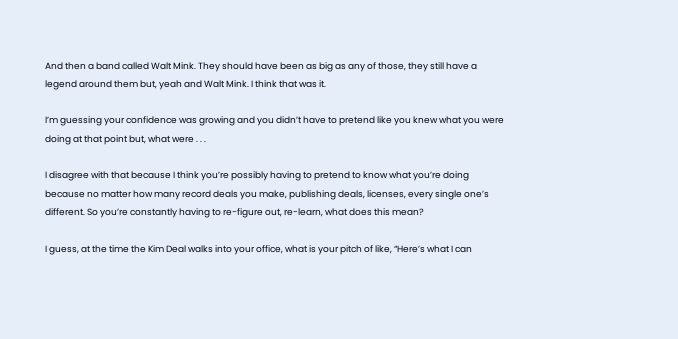And then a band called Walt Mink. They should have been as big as any of those, they still have a legend around them but, yeah and Walt Mink. I think that was it.

I’m guessing your confidence was growing and you didn’t have to pretend like you knew what you were doing at that point but, what were . . .

I disagree with that because I think you’re possibly having to pretend to know what you’re doing because no matter how many record deals you make, publishing deals, licenses, every single one’s different. So you’re constantly having to re-figure out, re-learn, what does this mean?

I guess, at the time the Kim Deal walks into your office, what is your pitch of like, “Here’s what I can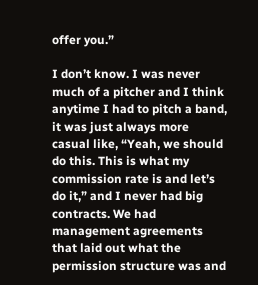offer you.”

I don’t know. I was never much of a pitcher and I think anytime I had to pitch a band, it was just always more casual like, “Yeah, we should do this. This is what my commission rate is and let’s do it,” and I never had big contracts. We had management agreements that laid out what the permission structure was and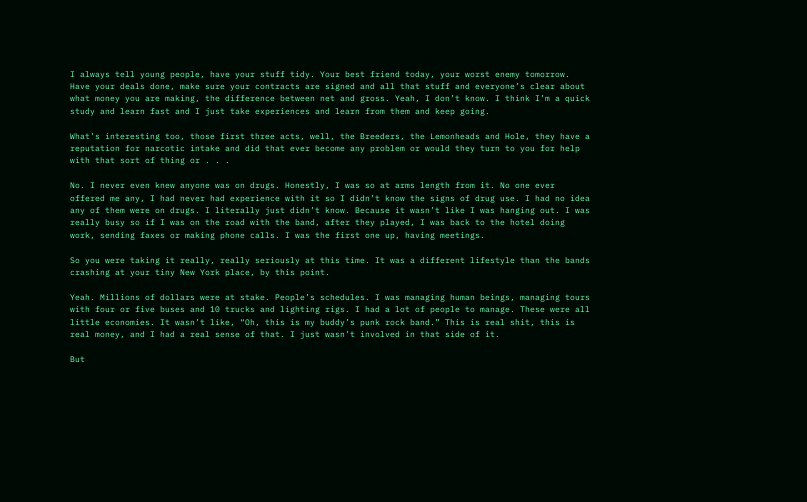I always tell young people, have your stuff tidy. Your best friend today, your worst enemy tomorrow. Have your deals done, make sure your contracts are signed and all that stuff and everyone’s clear about what money you are making, the difference between net and gross. Yeah, I don’t know. I think I’m a quick study and learn fast and I just take experiences and learn from them and keep going.

What’s interesting too, those first three acts, well, the Breeders, the Lemonheads and Hole, they have a reputation for narcotic intake and did that ever become any problem or would they turn to you for help with that sort of thing or . . .

No. I never even knew anyone was on drugs. Honestly, I was so at arms length from it. No one ever offered me any, I had never had experience with it so I didn’t know the signs of drug use. I had no idea any of them were on drugs. I literally just didn’t know. Because it wasn’t like I was hanging out. I was really busy so if I was on the road with the band, after they played, I was back to the hotel doing work, sending faxes or making phone calls. I was the first one up, having meetings.

So you were taking it really, really seriously at this time. It was a different lifestyle than the bands crashing at your tiny New York place, by this point.

Yeah. Millions of dollars were at stake. People’s schedules. I was managing human beings, managing tours with four or five buses and 10 trucks and lighting rigs. I had a lot of people to manage. These were all little economies. It wasn’t like, “Oh, this is my buddy’s punk rock band.” This is real shit, this is real money, and I had a real sense of that. I just wasn’t involved in that side of it.

But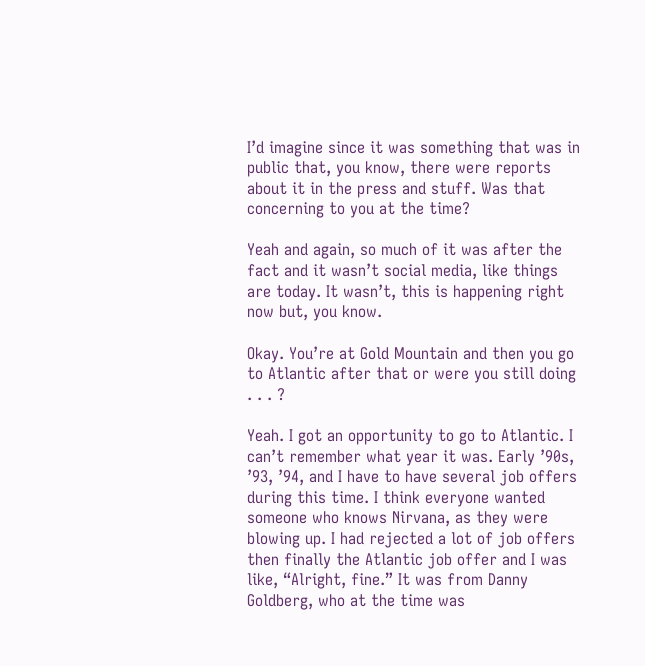I’d imagine since it was something that was in public that, you know, there were reports about it in the press and stuff. Was that concerning to you at the time?

Yeah and again, so much of it was after the fact and it wasn’t social media, like things are today. It wasn’t, this is happening right now but, you know.

Okay. You’re at Gold Mountain and then you go to Atlantic after that or were you still doing . . . ?

Yeah. I got an opportunity to go to Atlantic. I can’t remember what year it was. Early ’90s, ’93, ’94, and I have to have several job offers during this time. I think everyone wanted someone who knows Nirvana, as they were blowing up. I had rejected a lot of job offers then finally the Atlantic job offer and I was like, “Alright, fine.” It was from Danny Goldberg, who at the time was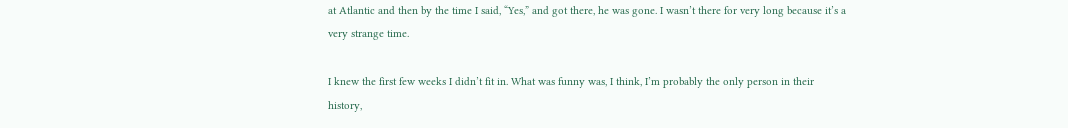at Atlantic and then by the time I said, “Yes,” and got there, he was gone. I wasn’t there for very long because it’s a very strange time.

I knew the first few weeks I didn’t fit in. What was funny was, I think, I’m probably the only person in their history,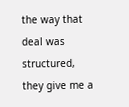the way that deal was structured, they give me a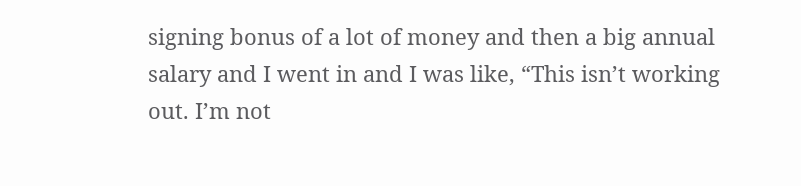signing bonus of a lot of money and then a big annual salary and I went in and I was like, “This isn’t working out. I’m not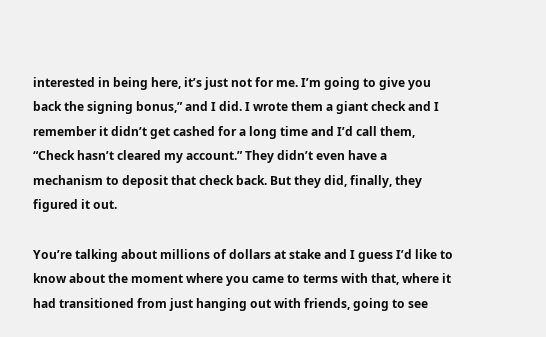interested in being here, it’s just not for me. I’m going to give you back the signing bonus,” and I did. I wrote them a giant check and I remember it didn’t get cashed for a long time and I’d call them, “Check hasn’t cleared my account.” They didn’t even have a mechanism to deposit that check back. But they did, finally, they figured it out.

You’re talking about millions of dollars at stake and I guess I’d like to know about the moment where you came to terms with that, where it had transitioned from just hanging out with friends, going to see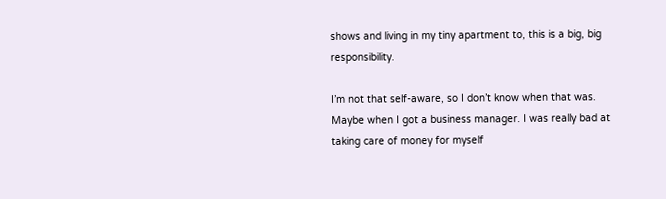shows and living in my tiny apartment to, this is a big, big responsibility.

I’m not that self-aware, so I don’t know when that was. Maybe when I got a business manager. I was really bad at taking care of money for myself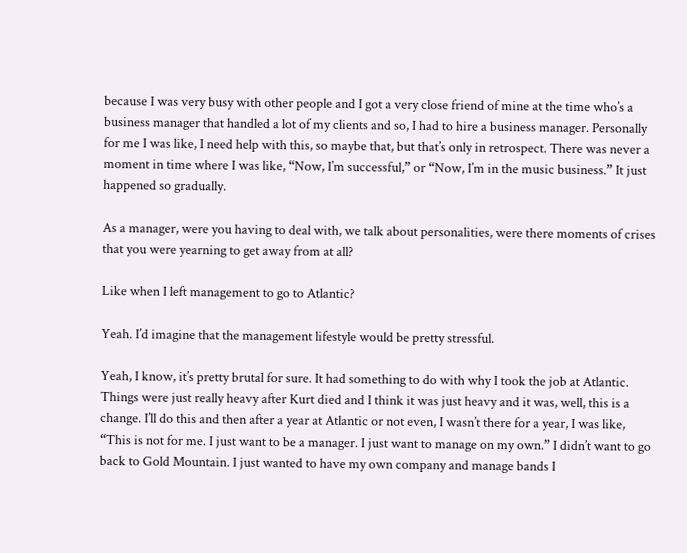because I was very busy with other people and I got a very close friend of mine at the time who’s a business manager that handled a lot of my clients and so, I had to hire a business manager. Personally for me I was like, I need help with this, so maybe that, but that’s only in retrospect. There was never a moment in time where I was like, “Now, I’m successful,” or “Now, I’m in the music business.” It just happened so gradually.

As a manager, were you having to deal with, we talk about personalities, were there moments of crises that you were yearning to get away from at all?

Like when I left management to go to Atlantic?

Yeah. I’d imagine that the management lifestyle would be pretty stressful.

Yeah, I know, it’s pretty brutal for sure. It had something to do with why I took the job at Atlantic. Things were just really heavy after Kurt died and I think it was just heavy and it was, well, this is a change. I’ll do this and then after a year at Atlantic or not even, I wasn’t there for a year, I was like, “This is not for me. I just want to be a manager. I just want to manage on my own.” I didn’t want to go back to Gold Mountain. I just wanted to have my own company and manage bands I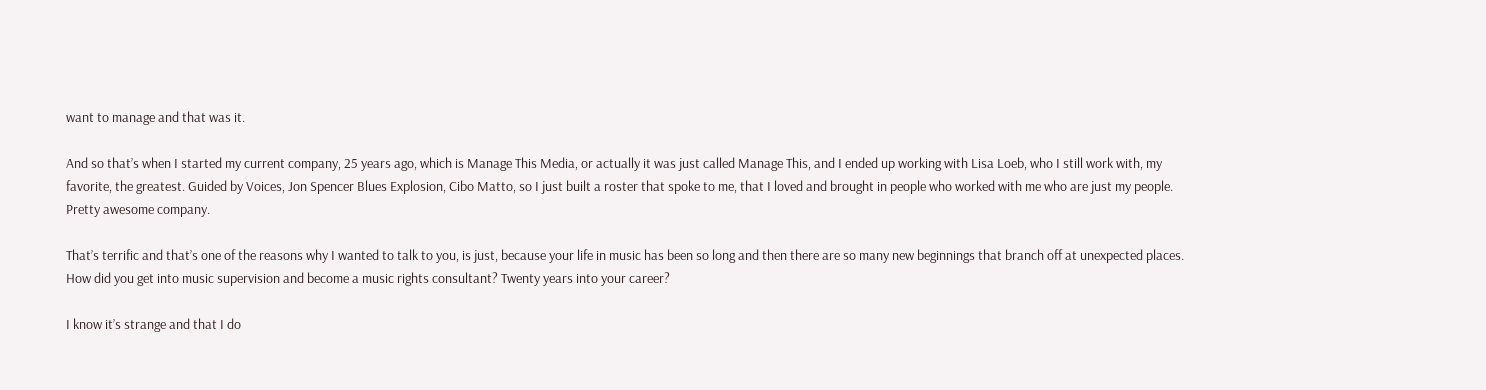want to manage and that was it.

And so that’s when I started my current company, 25 years ago, which is Manage This Media, or actually it was just called Manage This, and I ended up working with Lisa Loeb, who I still work with, my favorite, the greatest. Guided by Voices, Jon Spencer Blues Explosion, Cibo Matto, so I just built a roster that spoke to me, that I loved and brought in people who worked with me who are just my people. Pretty awesome company.

That’s terrific and that’s one of the reasons why I wanted to talk to you, is just, because your life in music has been so long and then there are so many new beginnings that branch off at unexpected places. How did you get into music supervision and become a music rights consultant? Twenty years into your career?

I know it’s strange and that I do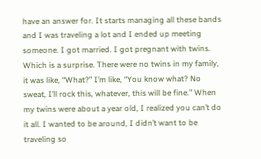have an answer for. It starts managing all these bands and I was traveling a lot and I ended up meeting someone. I got married. I got pregnant with twins. Which is a surprise. There were no twins in my family, it was like, “What?” I’m like, “You know what? No sweat, I’ll rock this, whatever, this will be fine.” When my twins were about a year old, I realized you can’t do it all. I wanted to be around, I didn’t want to be traveling so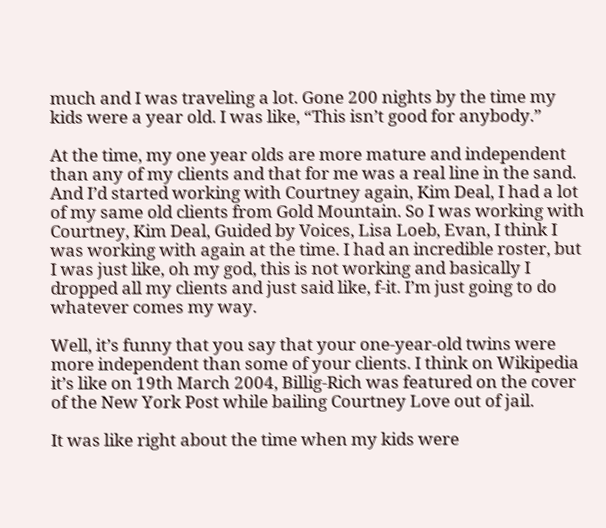much and I was traveling a lot. Gone 200 nights by the time my kids were a year old. I was like, “This isn’t good for anybody.”

At the time, my one year olds are more mature and independent than any of my clients and that for me was a real line in the sand. And I’d started working with Courtney again, Kim Deal, I had a lot of my same old clients from Gold Mountain. So I was working with Courtney, Kim Deal, Guided by Voices, Lisa Loeb, Evan, I think I was working with again at the time. I had an incredible roster, but I was just like, oh my god, this is not working and basically I dropped all my clients and just said like, f-it. I’m just going to do whatever comes my way.

Well, it’s funny that you say that your one-year-old twins were more independent than some of your clients. I think on Wikipedia it’s like on 19th March 2004, Billig-Rich was featured on the cover of the New York Post while bailing Courtney Love out of jail.

It was like right about the time when my kids were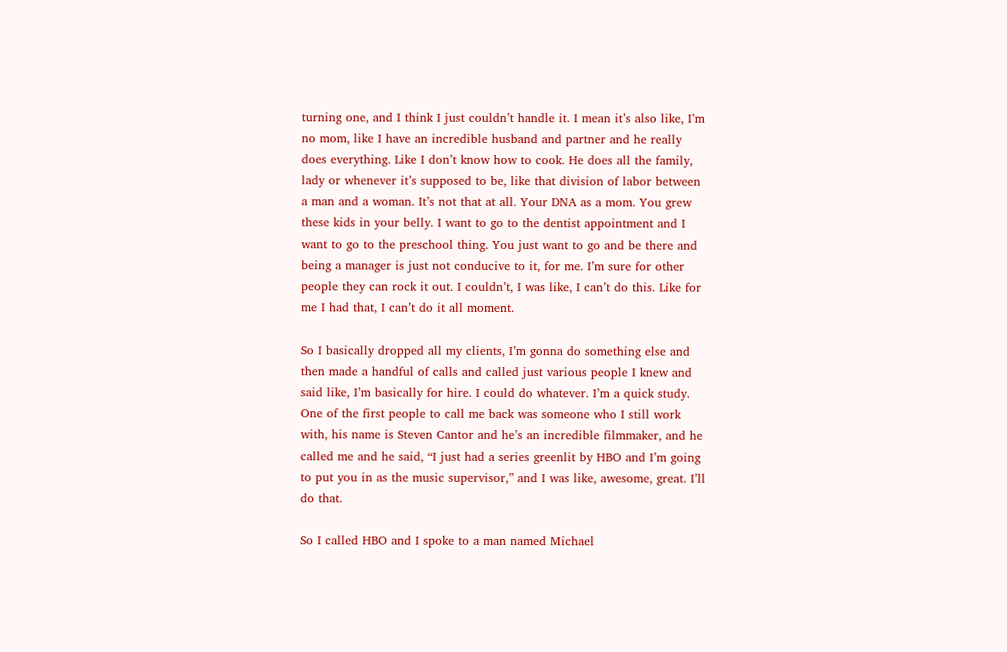turning one, and I think I just couldn’t handle it. I mean it’s also like, I’m no mom, like I have an incredible husband and partner and he really does everything. Like I don’t know how to cook. He does all the family, lady or whenever it’s supposed to be, like that division of labor between a man and a woman. It’s not that at all. Your DNA as a mom. You grew these kids in your belly. I want to go to the dentist appointment and I want to go to the preschool thing. You just want to go and be there and being a manager is just not conducive to it, for me. I’m sure for other people they can rock it out. I couldn’t, I was like, I can’t do this. Like for me I had that, I can’t do it all moment.

So I basically dropped all my clients, I’m gonna do something else and then made a handful of calls and called just various people I knew and said like, I’m basically for hire. I could do whatever. I’m a quick study. One of the first people to call me back was someone who I still work with, his name is Steven Cantor and he’s an incredible filmmaker, and he called me and he said, “I just had a series greenlit by HBO and I’m going to put you in as the music supervisor,” and I was like, awesome, great. I’ll do that.

So I called HBO and I spoke to a man named Michael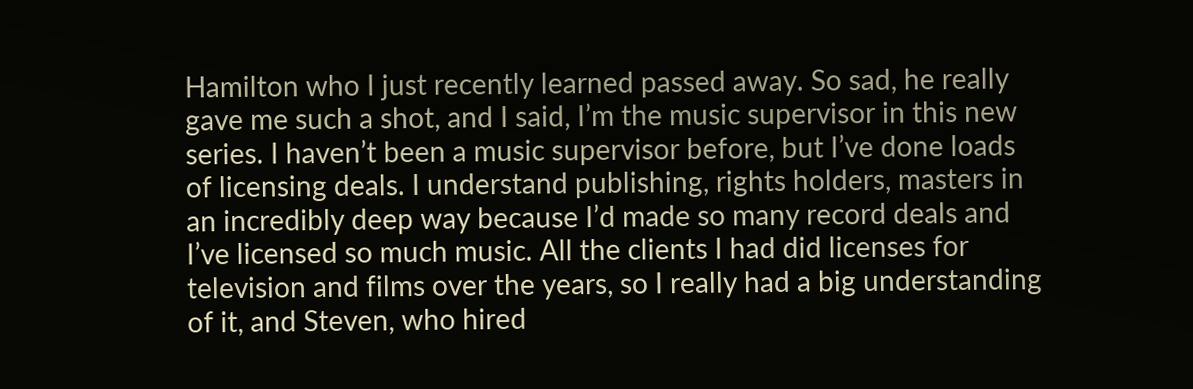Hamilton who I just recently learned passed away. So sad, he really gave me such a shot, and I said, I’m the music supervisor in this new series. I haven’t been a music supervisor before, but I’ve done loads of licensing deals. I understand publishing, rights holders, masters in an incredibly deep way because I’d made so many record deals and I’ve licensed so much music. All the clients I had did licenses for television and films over the years, so I really had a big understanding of it, and Steven, who hired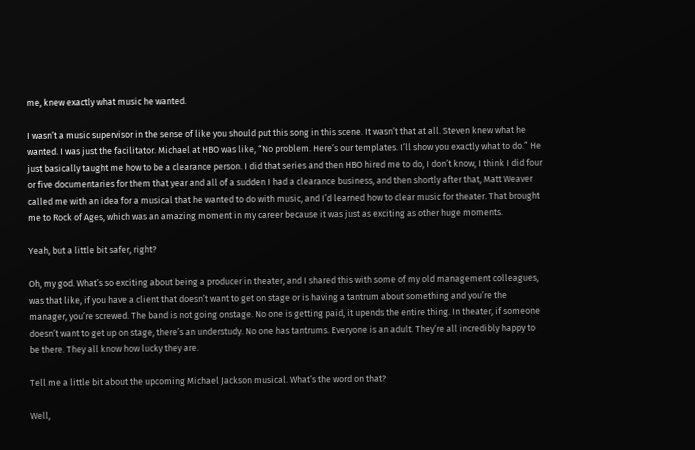me, knew exactly what music he wanted.

I wasn’t a music supervisor in the sense of like you should put this song in this scene. It wasn’t that at all. Steven knew what he wanted. I was just the facilitator. Michael at HBO was like, “No problem. Here’s our templates. I’ll show you exactly what to do.” He just basically taught me how to be a clearance person. I did that series and then HBO hired me to do, I don’t know, I think I did four or five documentaries for them that year and all of a sudden I had a clearance business, and then shortly after that, Matt Weaver called me with an idea for a musical that he wanted to do with music, and I’d learned how to clear music for theater. That brought me to Rock of Ages, which was an amazing moment in my career because it was just as exciting as other huge moments.

Yeah, but a little bit safer, right?

Oh, my god. What’s so exciting about being a producer in theater, and I shared this with some of my old management colleagues, was that like, if you have a client that doesn’t want to get on stage or is having a tantrum about something and you’re the manager, you’re screwed. The band is not going onstage. No one is getting paid, it upends the entire thing. In theater, if someone doesn’t want to get up on stage, there’s an understudy. No one has tantrums. Everyone is an adult. They’re all incredibly happy to be there. They all know how lucky they are.

Tell me a little bit about the upcoming Michael Jackson musical. What’s the word on that?

Well,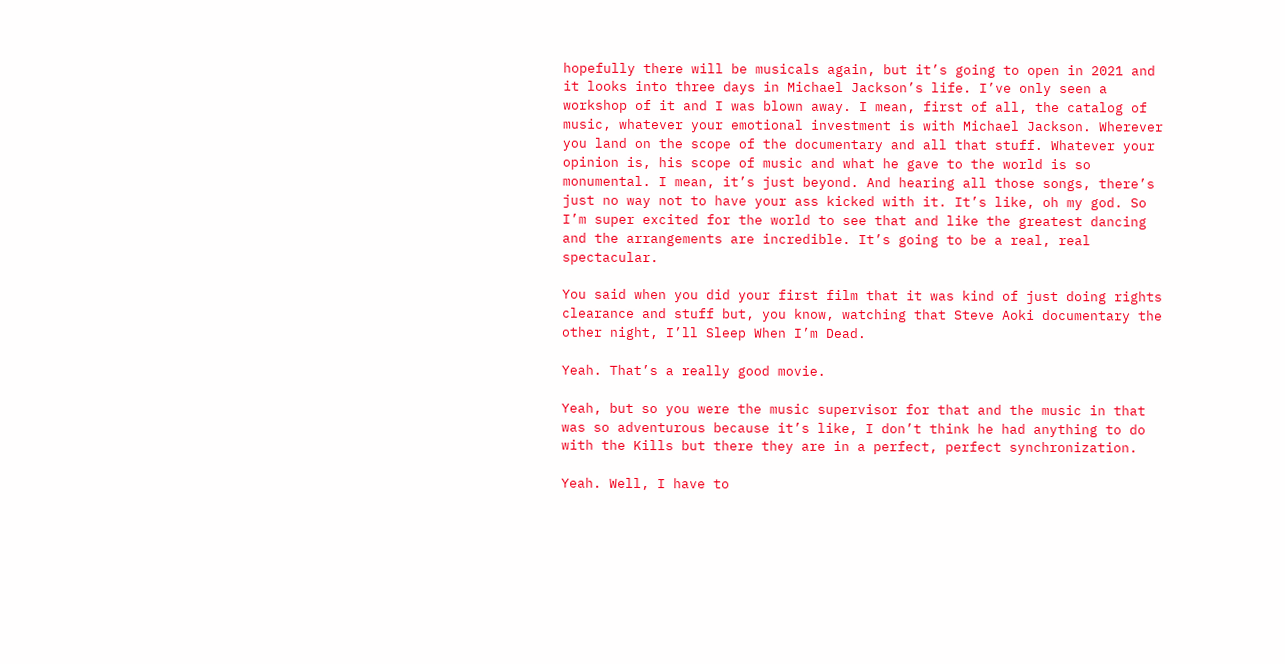hopefully there will be musicals again, but it’s going to open in 2021 and it looks into three days in Michael Jackson’s life. I’ve only seen a workshop of it and I was blown away. I mean, first of all, the catalog of music, whatever your emotional investment is with Michael Jackson. Wherever you land on the scope of the documentary and all that stuff. Whatever your opinion is, his scope of music and what he gave to the world is so monumental. I mean, it’s just beyond. And hearing all those songs, there’s just no way not to have your ass kicked with it. It’s like, oh my god. So I’m super excited for the world to see that and like the greatest dancing and the arrangements are incredible. It’s going to be a real, real spectacular.

You said when you did your first film that it was kind of just doing rights clearance and stuff but, you know, watching that Steve Aoki documentary the other night, I’ll Sleep When I’m Dead.

Yeah. That’s a really good movie.

Yeah, but so you were the music supervisor for that and the music in that was so adventurous because it’s like, I don’t think he had anything to do with the Kills but there they are in a perfect, perfect synchronization.

Yeah. Well, I have to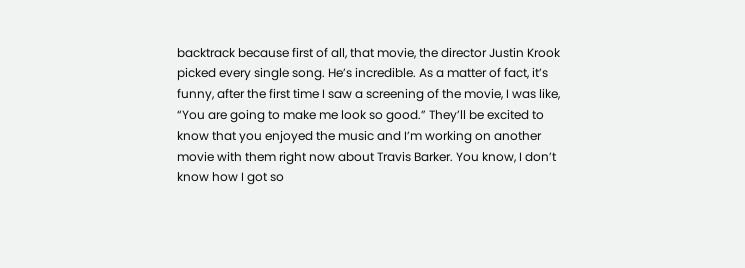backtrack because first of all, that movie, the director Justin Krook picked every single song. He’s incredible. As a matter of fact, it’s funny, after the first time I saw a screening of the movie, I was like, “You are going to make me look so good.” They’ll be excited to know that you enjoyed the music and I’m working on another movie with them right now about Travis Barker. You know, I don’t know how I got so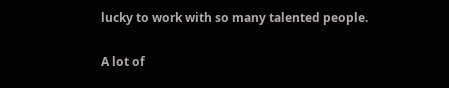lucky to work with so many talented people.

A lot of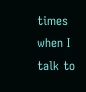times when I talk to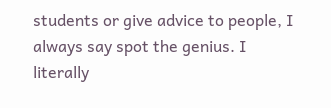students or give advice to people, I always say spot the genius. I literally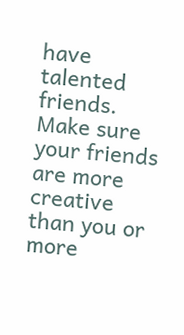have talented friends. Make sure your friends are more creative than you or more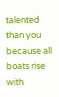talented than you because all boats rise with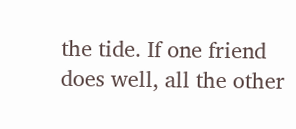the tide. If one friend does well, all the other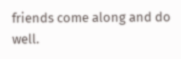friends come along and do well.